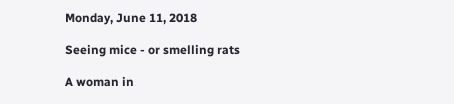Monday, June 11, 2018

Seeing mice - or smelling rats

A woman in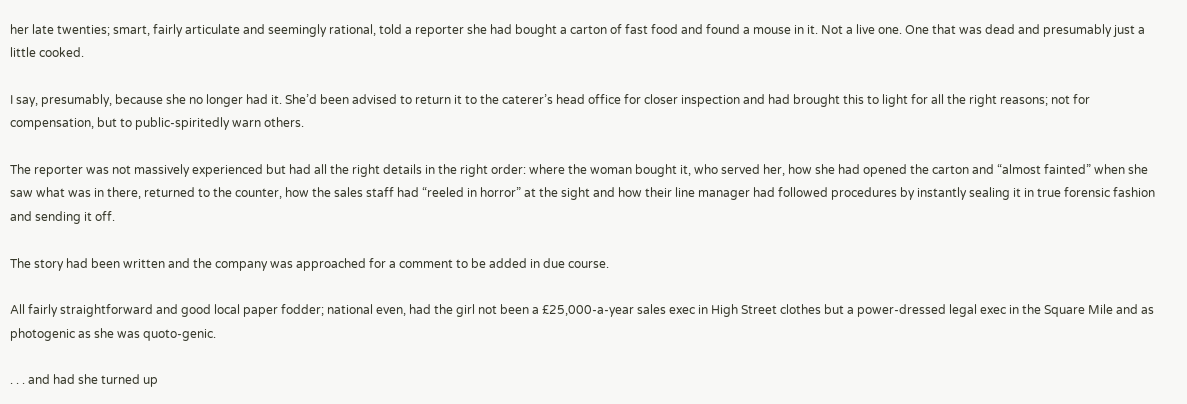her late twenties; smart, fairly articulate and seemingly rational, told a reporter she had bought a carton of fast food and found a mouse in it. Not a live one. One that was dead and presumably just a little cooked.

I say, presumably, because she no longer had it. She’d been advised to return it to the caterer’s head office for closer inspection and had brought this to light for all the right reasons; not for compensation, but to public-spiritedly warn others.

The reporter was not massively experienced but had all the right details in the right order: where the woman bought it, who served her, how she had opened the carton and “almost fainted” when she saw what was in there, returned to the counter, how the sales staff had “reeled in horror” at the sight and how their line manager had followed procedures by instantly sealing it in true forensic fashion and sending it off.

The story had been written and the company was approached for a comment to be added in due course.

All fairly straightforward and good local paper fodder; national even, had the girl not been a £25,000-a-year sales exec in High Street clothes but a power-dressed legal exec in the Square Mile and as photogenic as she was quoto-genic.

. . . and had she turned up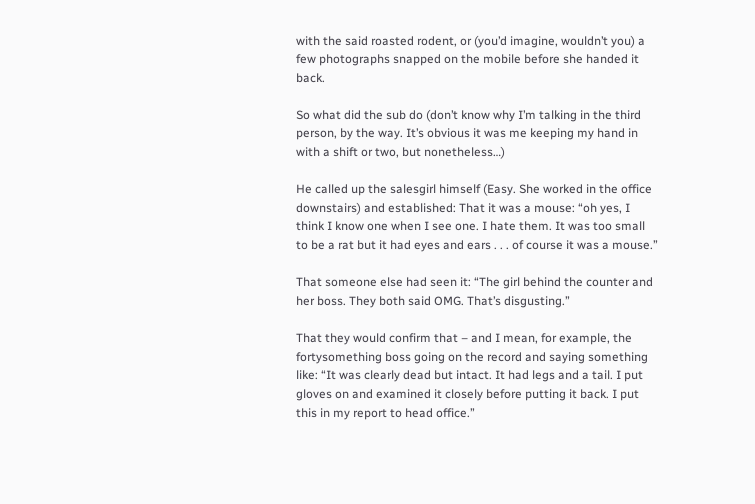with the said roasted rodent, or (you’d imagine, wouldn’t you) a few photographs snapped on the mobile before she handed it back.

So what did the sub do (don’t know why I’m talking in the third person, by the way. It’s obvious it was me keeping my hand in with a shift or two, but nonetheless…)

He called up the salesgirl himself (Easy. She worked in the office downstairs) and established: That it was a mouse: “oh yes, I think I know one when I see one. I hate them. It was too small to be a rat but it had eyes and ears . . . of course it was a mouse.”

That someone else had seen it: “The girl behind the counter and her boss. They both said OMG. That’s disgusting.”

That they would confirm that – and I mean, for example, the fortysomething boss going on the record and saying something like: “It was clearly dead but intact. It had legs and a tail. I put gloves on and examined it closely before putting it back. I put this in my report to head office.”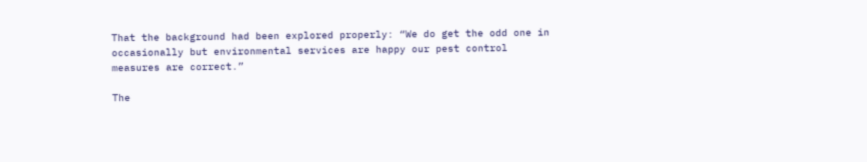That the background had been explored properly: “We do get the odd one in occasionally but environmental services are happy our pest control measures are correct.”

The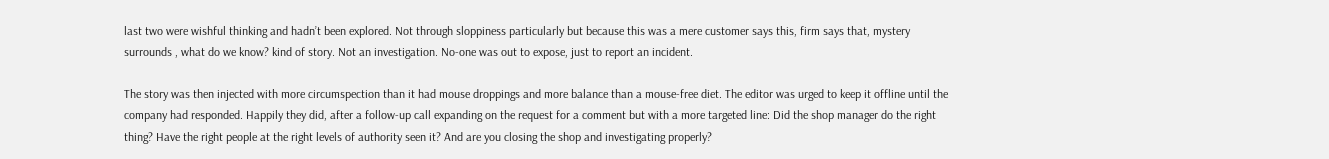last two were wishful thinking and hadn’t been explored. Not through sloppiness particularly but because this was a mere customer says this, firm says that, mystery surrounds , what do we know? kind of story. Not an investigation. No-one was out to expose, just to report an incident.

The story was then injected with more circumspection than it had mouse droppings and more balance than a mouse-free diet. The editor was urged to keep it offline until the company had responded. Happily they did, after a follow-up call expanding on the request for a comment but with a more targeted line: Did the shop manager do the right thing? Have the right people at the right levels of authority seen it? And are you closing the shop and investigating properly?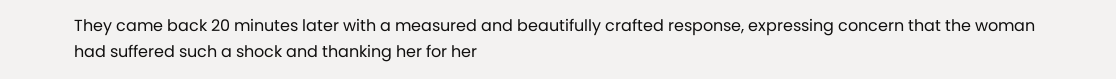They came back 20 minutes later with a measured and beautifully crafted response, expressing concern that the woman had suffered such a shock and thanking her for her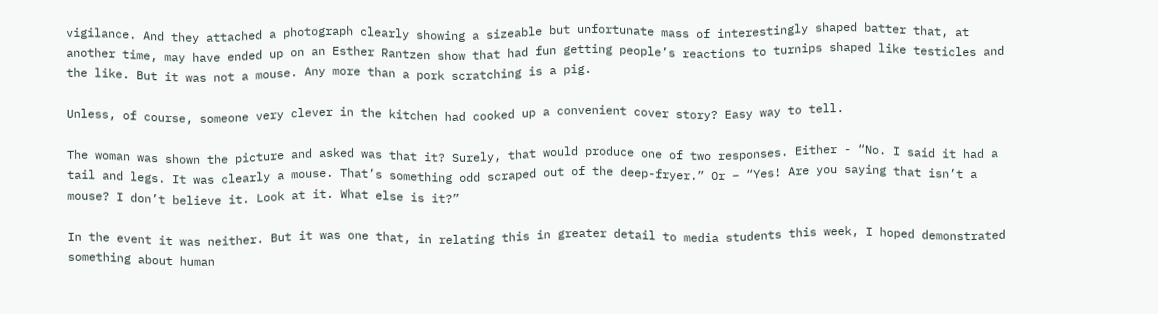vigilance. And they attached a photograph clearly showing a sizeable but unfortunate mass of interestingly shaped batter that, at another time, may have ended up on an Esther Rantzen show that had fun getting people’s reactions to turnips shaped like testicles and the like. But it was not a mouse. Any more than a pork scratching is a pig.

Unless, of course, someone very clever in the kitchen had cooked up a convenient cover story? Easy way to tell.

The woman was shown the picture and asked was that it? Surely, that would produce one of two responses. Either - “No. I said it had a tail and legs. It was clearly a mouse. That’s something odd scraped out of the deep-fryer.” Or – “Yes! Are you saying that isn’t a mouse? I don’t believe it. Look at it. What else is it?”

In the event it was neither. But it was one that, in relating this in greater detail to media students this week, I hoped demonstrated something about human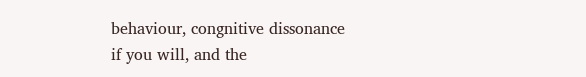behaviour, congnitive dissonance if you will, and the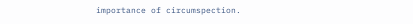importance of circumspection.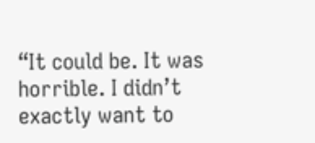“It could be. It was horrible. I didn’t exactly want to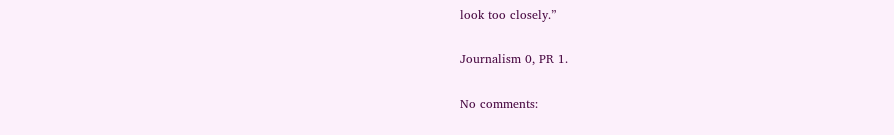look too closely.”

Journalism 0, PR 1.

No comments: